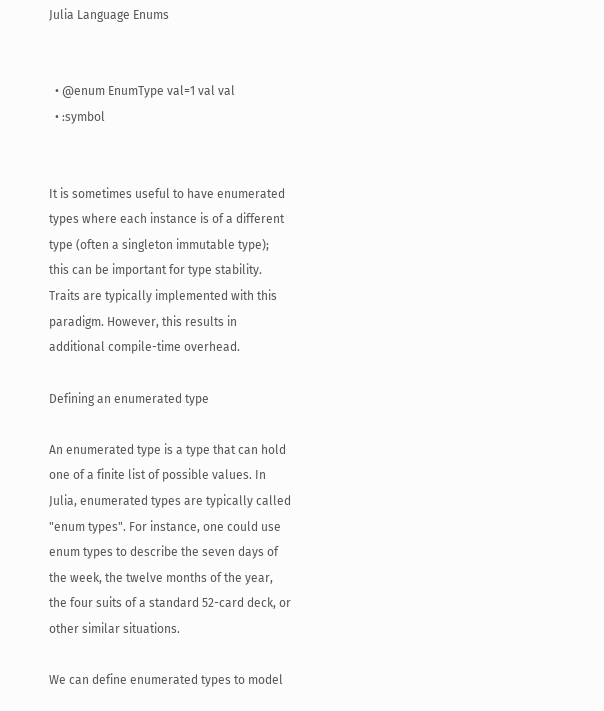Julia Language Enums


  • @enum EnumType val=1 val val
  • :symbol


It is sometimes useful to have enumerated types where each instance is of a different type (often a singleton immutable type); this can be important for type stability. Traits are typically implemented with this paradigm. However, this results in additional compile-time overhead.

Defining an enumerated type

An enumerated type is a type that can hold one of a finite list of possible values. In Julia, enumerated types are typically called "enum types". For instance, one could use enum types to describe the seven days of the week, the twelve months of the year, the four suits of a standard 52-card deck, or other similar situations.

We can define enumerated types to model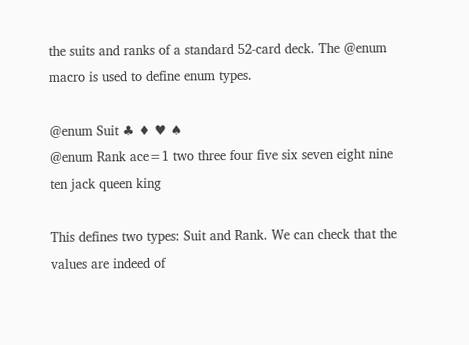the suits and ranks of a standard 52-card deck. The @enum macro is used to define enum types.

@enum Suit ♣ ♦ ♥ ♠
@enum Rank ace=1 two three four five six seven eight nine ten jack queen king

This defines two types: Suit and Rank. We can check that the values are indeed of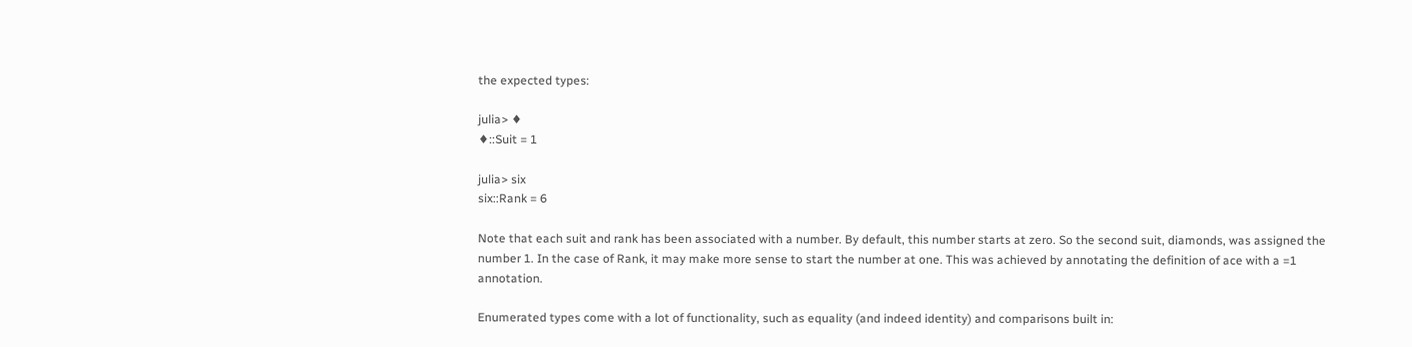the expected types:

julia> ♦
♦::Suit = 1

julia> six
six::Rank = 6

Note that each suit and rank has been associated with a number. By default, this number starts at zero. So the second suit, diamonds, was assigned the number 1. In the case of Rank, it may make more sense to start the number at one. This was achieved by annotating the definition of ace with a =1 annotation.

Enumerated types come with a lot of functionality, such as equality (and indeed identity) and comparisons built in: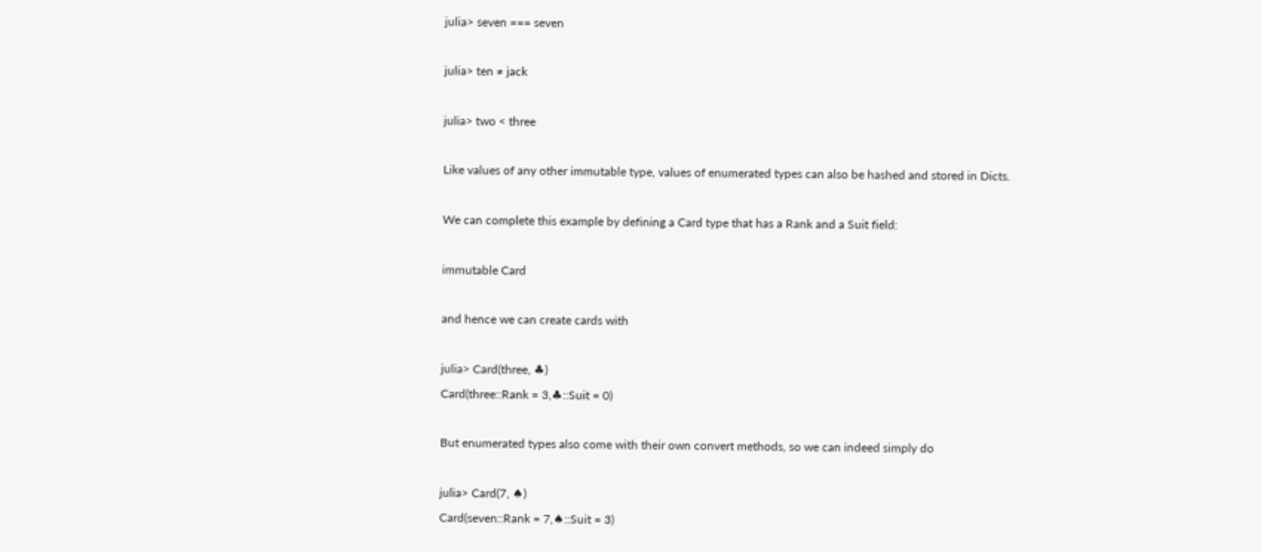julia> seven === seven

julia> ten ≠ jack

julia> two < three

Like values of any other immutable type, values of enumerated types can also be hashed and stored in Dicts.

We can complete this example by defining a Card type that has a Rank and a Suit field:

immutable Card

and hence we can create cards with

julia> Card(three, ♣)
Card(three::Rank = 3,♣::Suit = 0)

But enumerated types also come with their own convert methods, so we can indeed simply do

julia> Card(7, ♠)
Card(seven::Rank = 7,♠::Suit = 3)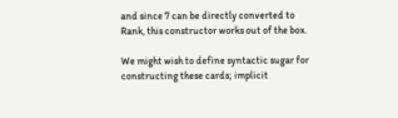and since 7 can be directly converted to Rank, this constructor works out of the box.

We might wish to define syntactic sugar for constructing these cards; implicit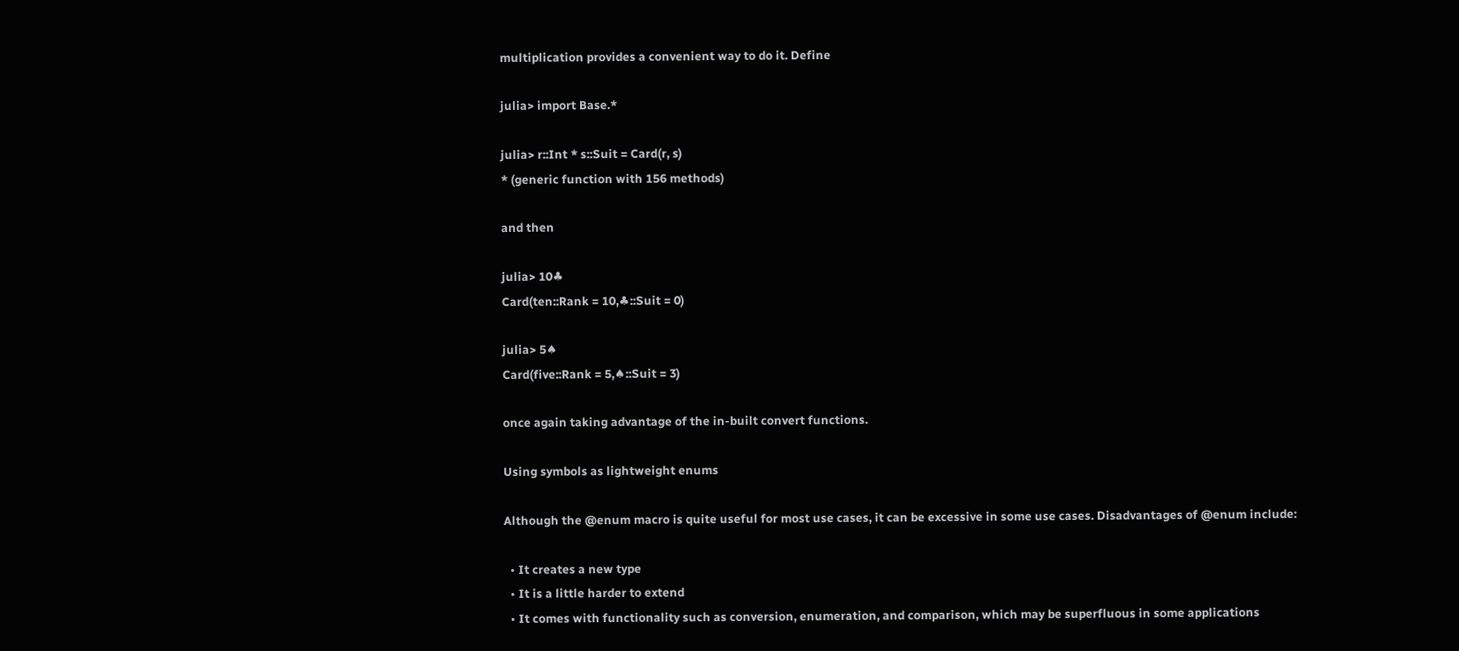multiplication provides a convenient way to do it. Define

julia> import Base.*

julia> r::Int * s::Suit = Card(r, s)
* (generic function with 156 methods)

and then

julia> 10♣
Card(ten::Rank = 10,♣::Suit = 0)

julia> 5♠
Card(five::Rank = 5,♠::Suit = 3)

once again taking advantage of the in-built convert functions.

Using symbols as lightweight enums

Although the @enum macro is quite useful for most use cases, it can be excessive in some use cases. Disadvantages of @enum include:

  • It creates a new type
  • It is a little harder to extend
  • It comes with functionality such as conversion, enumeration, and comparison, which may be superfluous in some applications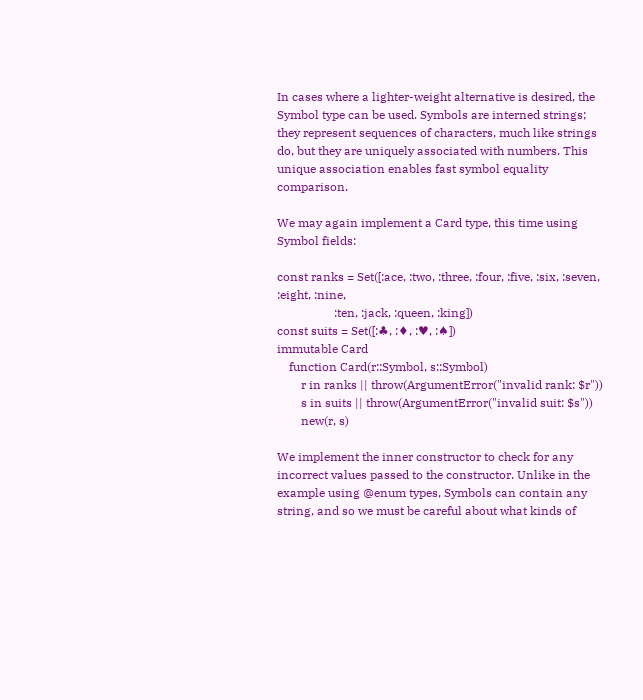In cases where a lighter-weight alternative is desired, the Symbol type can be used. Symbols are interned strings; they represent sequences of characters, much like strings do, but they are uniquely associated with numbers. This unique association enables fast symbol equality comparison.

We may again implement a Card type, this time using Symbol fields:

const ranks = Set([:ace, :two, :three, :four, :five, :six, :seven, :eight, :nine,
                   :ten, :jack, :queen, :king])
const suits = Set([:♣, :♦, :♥, :♠])
immutable Card
    function Card(r::Symbol, s::Symbol)
        r in ranks || throw(ArgumentError("invalid rank: $r"))
        s in suits || throw(ArgumentError("invalid suit: $s"))
        new(r, s)

We implement the inner constructor to check for any incorrect values passed to the constructor. Unlike in the example using @enum types, Symbols can contain any string, and so we must be careful about what kinds of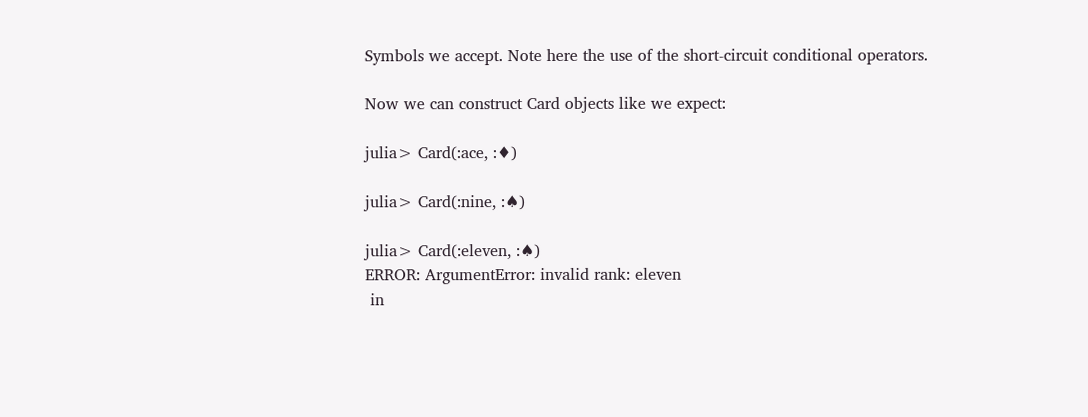Symbols we accept. Note here the use of the short-circuit conditional operators.

Now we can construct Card objects like we expect:

julia> Card(:ace, :♦)

julia> Card(:nine, :♠)

julia> Card(:eleven, :♠)
ERROR: ArgumentError: invalid rank: eleven
 in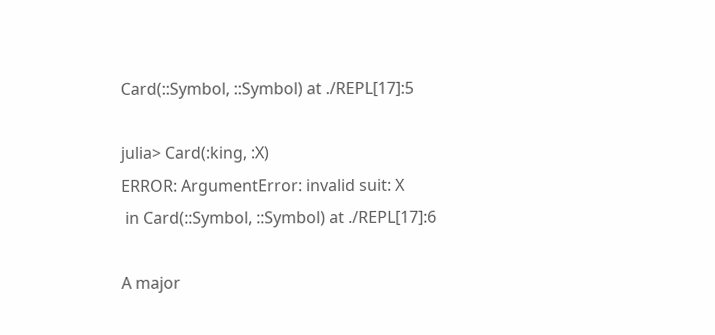Card(::Symbol, ::Symbol) at ./REPL[17]:5

julia> Card(:king, :X)
ERROR: ArgumentError: invalid suit: X
 in Card(::Symbol, ::Symbol) at ./REPL[17]:6

A major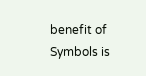benefit of Symbols is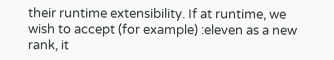their runtime extensibility. If at runtime, we wish to accept (for example) :eleven as a new rank, it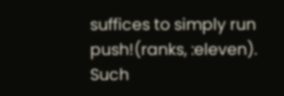suffices to simply run push!(ranks, :eleven). Such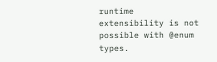runtime extensibility is not possible with @enum types.